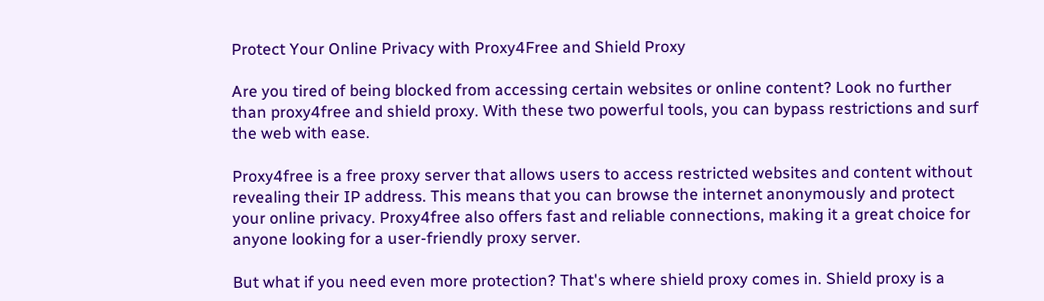Protect Your Online Privacy with Proxy4Free and Shield Proxy

Are you tired of being blocked from accessing certain websites or online content? Look no further than proxy4free and shield proxy. With these two powerful tools, you can bypass restrictions and surf the web with ease.

Proxy4free is a free proxy server that allows users to access restricted websites and content without revealing their IP address. This means that you can browse the internet anonymously and protect your online privacy. Proxy4free also offers fast and reliable connections, making it a great choice for anyone looking for a user-friendly proxy server.

But what if you need even more protection? That's where shield proxy comes in. Shield proxy is a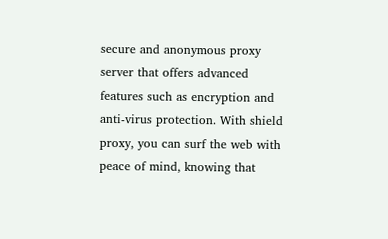secure and anonymous proxy server that offers advanced features such as encryption and anti-virus protection. With shield proxy, you can surf the web with peace of mind, knowing that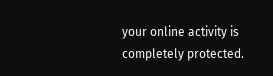your online activity is completely protected.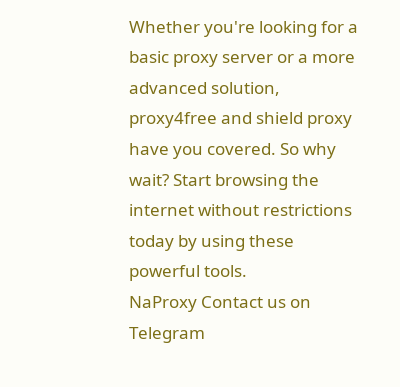Whether you're looking for a basic proxy server or a more advanced solution, proxy4free and shield proxy have you covered. So why wait? Start browsing the internet without restrictions today by using these powerful tools.
NaProxy Contact us on Telegram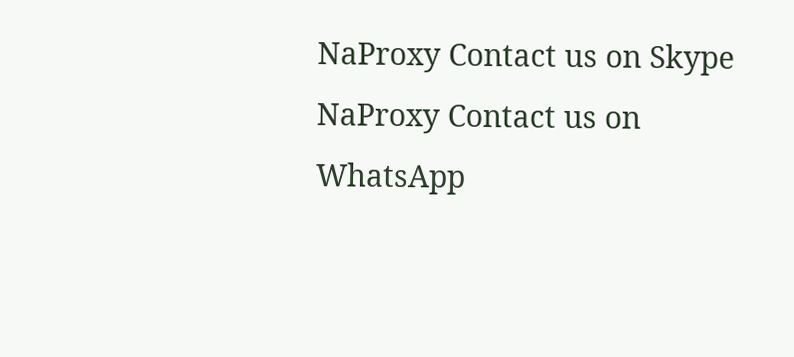NaProxy Contact us on Skype
NaProxy Contact us on WhatsApp